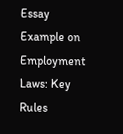Essay Example on Employment Laws: Key Rules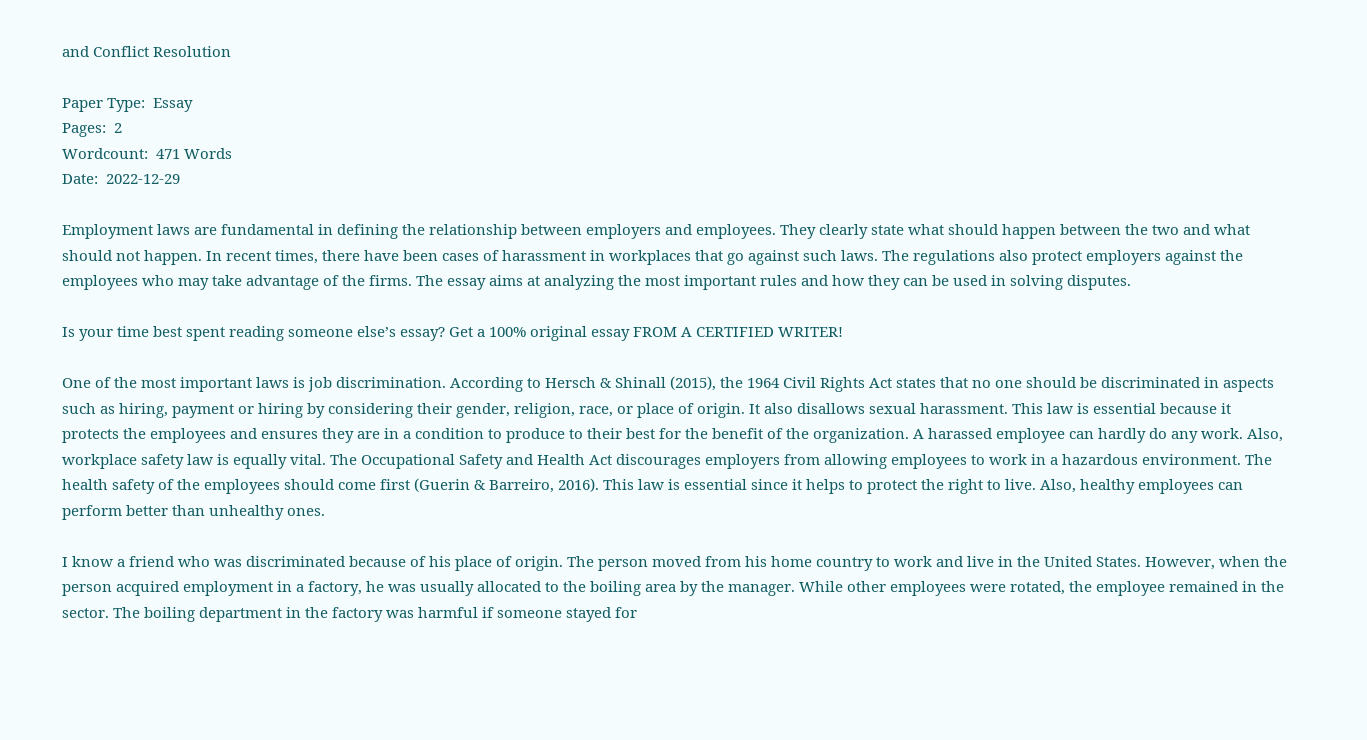and Conflict Resolution

Paper Type:  Essay
Pages:  2
Wordcount:  471 Words
Date:  2022-12-29

Employment laws are fundamental in defining the relationship between employers and employees. They clearly state what should happen between the two and what should not happen. In recent times, there have been cases of harassment in workplaces that go against such laws. The regulations also protect employers against the employees who may take advantage of the firms. The essay aims at analyzing the most important rules and how they can be used in solving disputes.

Is your time best spent reading someone else’s essay? Get a 100% original essay FROM A CERTIFIED WRITER!

One of the most important laws is job discrimination. According to Hersch & Shinall (2015), the 1964 Civil Rights Act states that no one should be discriminated in aspects such as hiring, payment or hiring by considering their gender, religion, race, or place of origin. It also disallows sexual harassment. This law is essential because it protects the employees and ensures they are in a condition to produce to their best for the benefit of the organization. A harassed employee can hardly do any work. Also, workplace safety law is equally vital. The Occupational Safety and Health Act discourages employers from allowing employees to work in a hazardous environment. The health safety of the employees should come first (Guerin & Barreiro, 2016). This law is essential since it helps to protect the right to live. Also, healthy employees can perform better than unhealthy ones.

I know a friend who was discriminated because of his place of origin. The person moved from his home country to work and live in the United States. However, when the person acquired employment in a factory, he was usually allocated to the boiling area by the manager. While other employees were rotated, the employee remained in the sector. The boiling department in the factory was harmful if someone stayed for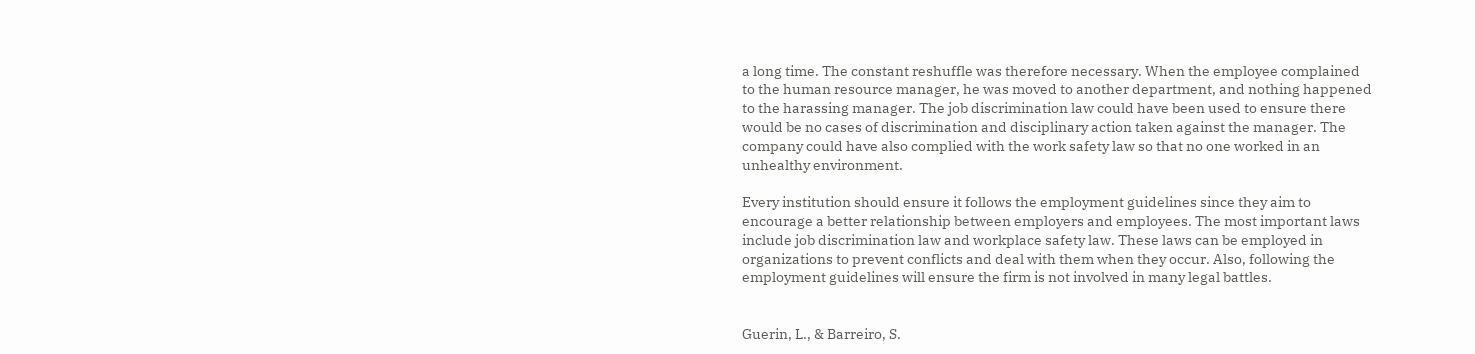a long time. The constant reshuffle was therefore necessary. When the employee complained to the human resource manager, he was moved to another department, and nothing happened to the harassing manager. The job discrimination law could have been used to ensure there would be no cases of discrimination and disciplinary action taken against the manager. The company could have also complied with the work safety law so that no one worked in an unhealthy environment.

Every institution should ensure it follows the employment guidelines since they aim to encourage a better relationship between employers and employees. The most important laws include job discrimination law and workplace safety law. These laws can be employed in organizations to prevent conflicts and deal with them when they occur. Also, following the employment guidelines will ensure the firm is not involved in many legal battles.


Guerin, L., & Barreiro, S.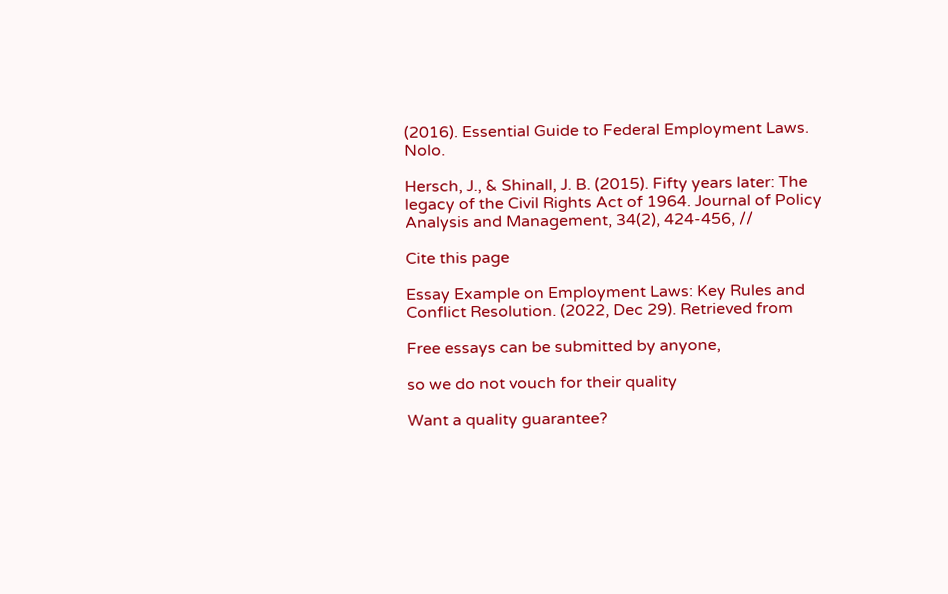(2016). Essential Guide to Federal Employment Laws. Nolo.

Hersch, J., & Shinall, J. B. (2015). Fifty years later: The legacy of the Civil Rights Act of 1964. Journal of Policy Analysis and Management, 34(2), 424-456, //

Cite this page

Essay Example on Employment Laws: Key Rules and Conflict Resolution. (2022, Dec 29). Retrieved from

Free essays can be submitted by anyone,

so we do not vouch for their quality

Want a quality guarantee?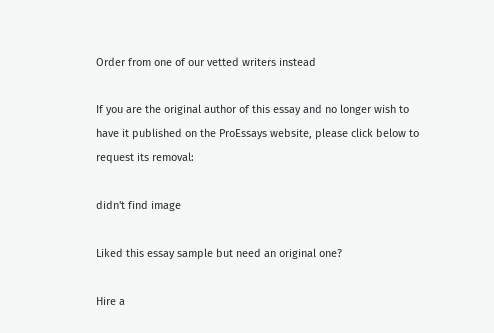Order from one of our vetted writers instead

If you are the original author of this essay and no longer wish to have it published on the ProEssays website, please click below to request its removal:

didn't find image

Liked this essay sample but need an original one?

Hire a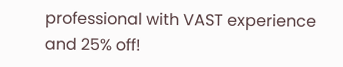professional with VAST experience and 25% off!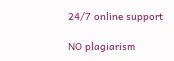24/7 online support

NO plagiarism